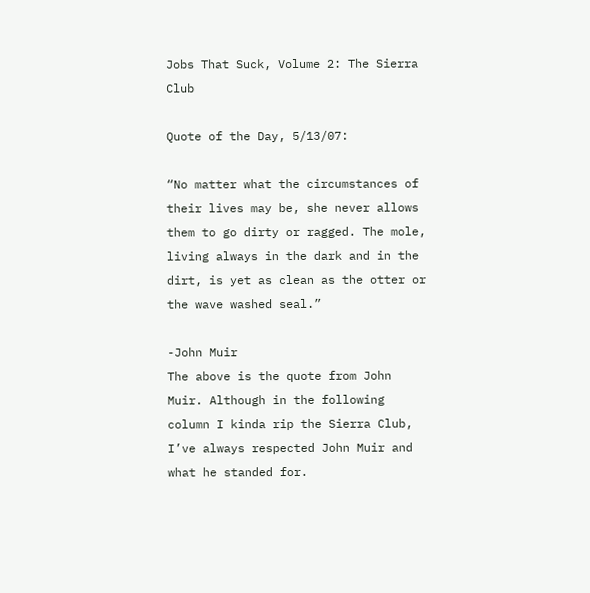Jobs That Suck, Volume 2: The Sierra Club

Quote of the Day, 5/13/07:

“No matter what the circumstances of their lives may be, she never allows them to go dirty or ragged. The mole, living always in the dark and in the dirt, is yet as clean as the otter or the wave washed seal.”

-John Muir
The above is the quote from John Muir. Although in the following column I kinda rip the Sierra Club, I’ve always respected John Muir and what he standed for.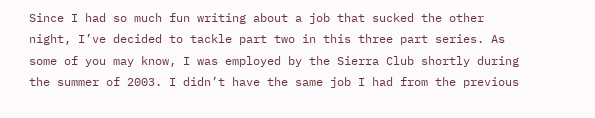Since I had so much fun writing about a job that sucked the other night, I’ve decided to tackle part two in this three part series. As some of you may know, I was employed by the Sierra Club shortly during the summer of 2003. I didn’t have the same job I had from the previous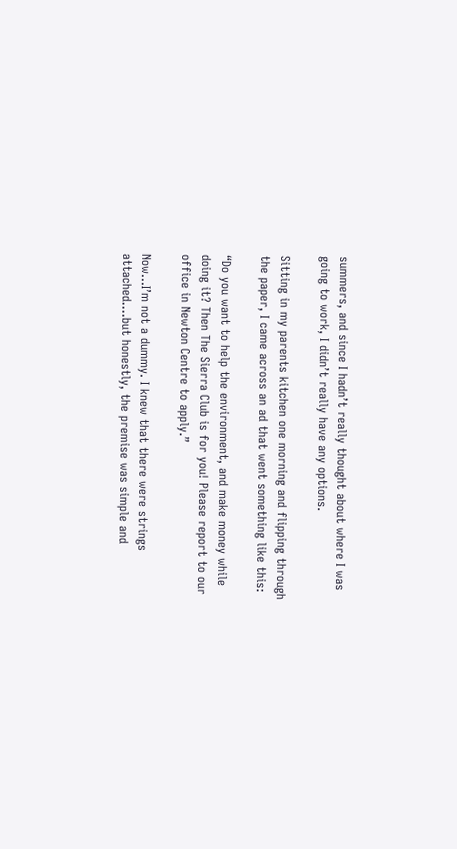summers, and since I hadn’t really thought about where I was going to work, I didn’t really have any options.

Sitting in my parents kitchen one morning and flipping through the paper, I came across an ad that went something like this:

“Do you want to help the environment, and make money while doing it? Then The Sierra Club is for you! Please report to our office in Newton Centre to apply.”

Now…I’m not a dummy. I knew that there were strings attached….but honestly, the premise was simple and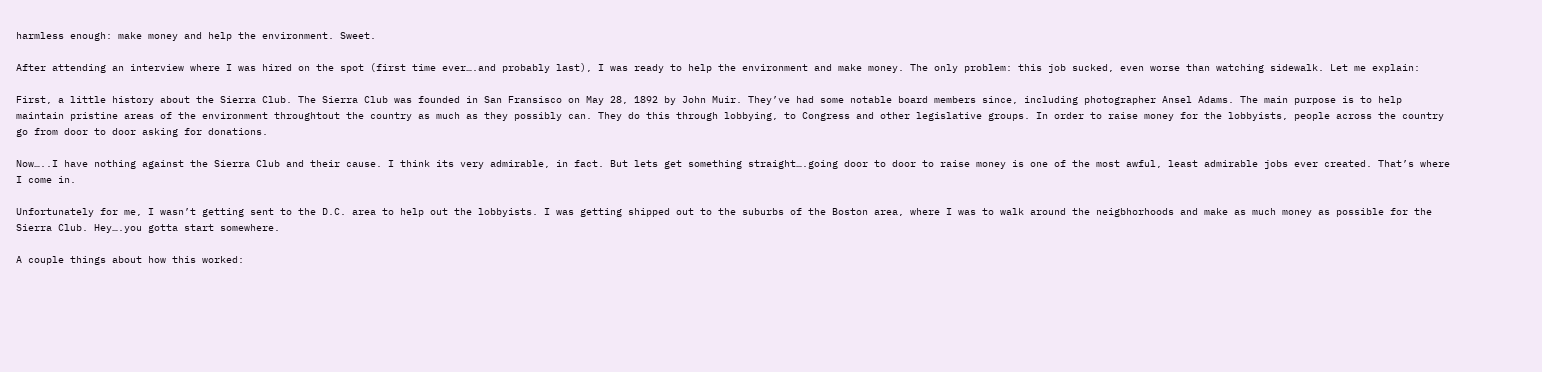harmless enough: make money and help the environment. Sweet.

After attending an interview where I was hired on the spot (first time ever….and probably last), I was ready to help the environment and make money. The only problem: this job sucked, even worse than watching sidewalk. Let me explain:

First, a little history about the Sierra Club. The Sierra Club was founded in San Fransisco on May 28, 1892 by John Muir. They’ve had some notable board members since, including photographer Ansel Adams. The main purpose is to help maintain pristine areas of the environment throughtout the country as much as they possibly can. They do this through lobbying, to Congress and other legislative groups. In order to raise money for the lobbyists, people across the country go from door to door asking for donations.

Now…..I have nothing against the Sierra Club and their cause. I think its very admirable, in fact. But lets get something straight….going door to door to raise money is one of the most awful, least admirable jobs ever created. That’s where I come in.

Unfortunately for me, I wasn’t getting sent to the D.C. area to help out the lobbyists. I was getting shipped out to the suburbs of the Boston area, where I was to walk around the neigbhorhoods and make as much money as possible for the Sierra Club. Hey….you gotta start somewhere.

A couple things about how this worked: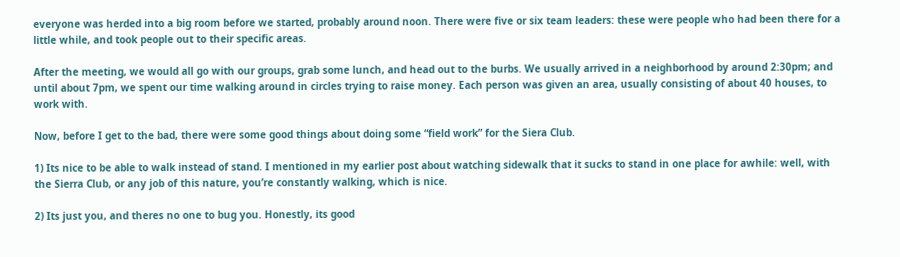everyone was herded into a big room before we started, probably around noon. There were five or six team leaders: these were people who had been there for a little while, and took people out to their specific areas.

After the meeting, we would all go with our groups, grab some lunch, and head out to the burbs. We usually arrived in a neighborhood by around 2:30pm; and until about 7pm, we spent our time walking around in circles trying to raise money. Each person was given an area, usually consisting of about 40 houses, to work with.

Now, before I get to the bad, there were some good things about doing some “field work” for the Siera Club.

1) Its nice to be able to walk instead of stand. I mentioned in my earlier post about watching sidewalk that it sucks to stand in one place for awhile: well, with the Sierra Club, or any job of this nature, you’re constantly walking, which is nice.

2) Its just you, and theres no one to bug you. Honestly, its good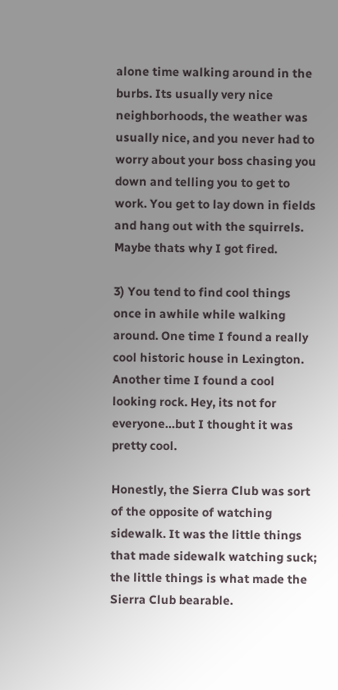alone time walking around in the burbs. Its usually very nice neighborhoods, the weather was usually nice, and you never had to worry about your boss chasing you down and telling you to get to work. You get to lay down in fields and hang out with the squirrels. Maybe thats why I got fired.

3) You tend to find cool things once in awhile while walking around. One time I found a really cool historic house in Lexington. Another time I found a cool looking rock. Hey, its not for everyone…but I thought it was pretty cool.

Honestly, the Sierra Club was sort of the opposite of watching sidewalk. It was the little things that made sidewalk watching suck; the little things is what made the Sierra Club bearable.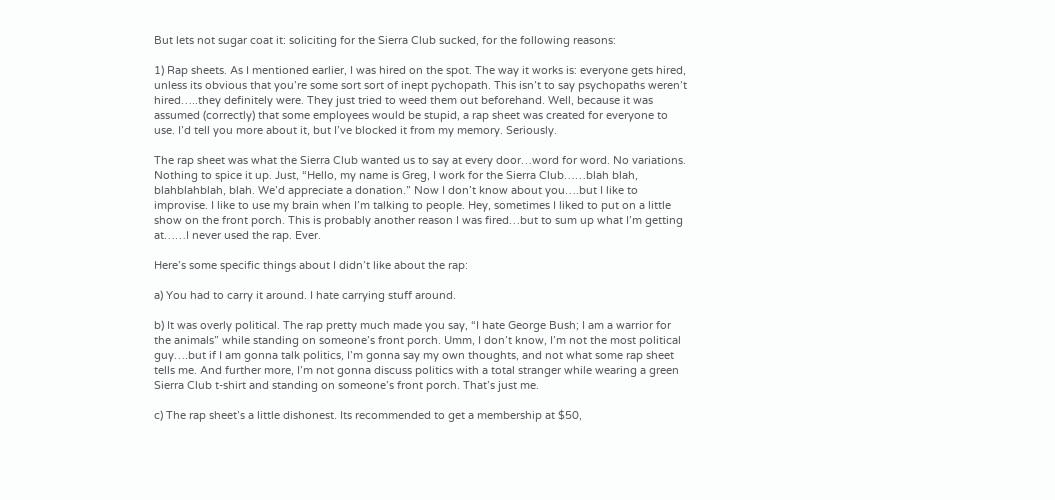But lets not sugar coat it: soliciting for the Sierra Club sucked, for the following reasons:

1) Rap sheets. As I mentioned earlier, I was hired on the spot. The way it works is: everyone gets hired, unless its obvious that you’re some sort sort of inept pychopath. This isn’t to say psychopaths weren’t hired…..they definitely were. They just tried to weed them out beforehand. Well, because it was assumed (correctly) that some employees would be stupid, a rap sheet was created for everyone to use. I’d tell you more about it, but I’ve blocked it from my memory. Seriously.

The rap sheet was what the Sierra Club wanted us to say at every door…word for word. No variations. Nothing to spice it up. Just, “Hello, my name is Greg, I work for the Sierra Club……blah blah, blahblahblah, blah. We’d appreciate a donation.” Now I don’t know about you….but I like to improvise. I like to use my brain when I’m talking to people. Hey, sometimes I liked to put on a little show on the front porch. This is probably another reason I was fired…but to sum up what I’m getting at……I never used the rap. Ever.

Here’s some specific things about I didn’t like about the rap:

a) You had to carry it around. I hate carrying stuff around.

b) It was overly political. The rap pretty much made you say, “I hate George Bush; I am a warrior for the animals” while standing on someone’s front porch. Umm, I don’t know, I’m not the most political guy….but if I am gonna talk politics, I’m gonna say my own thoughts, and not what some rap sheet tells me. And further more, I’m not gonna discuss politics with a total stranger while wearing a green Sierra Club t-shirt and standing on someone’s front porch. That’s just me.

c) The rap sheet’s a little dishonest. Its recommended to get a membership at $50,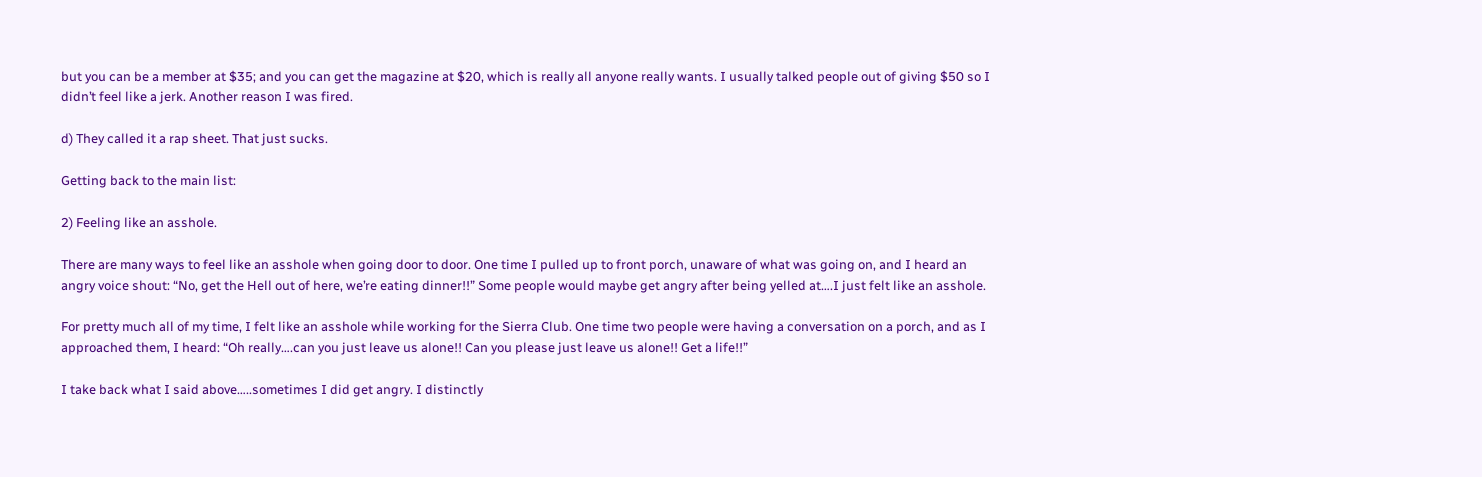but you can be a member at $35; and you can get the magazine at $20, which is really all anyone really wants. I usually talked people out of giving $50 so I didn’t feel like a jerk. Another reason I was fired.

d) They called it a rap sheet. That just sucks.

Getting back to the main list:

2) Feeling like an asshole.

There are many ways to feel like an asshole when going door to door. One time I pulled up to front porch, unaware of what was going on, and I heard an angry voice shout: “No, get the Hell out of here, we’re eating dinner!!” Some people would maybe get angry after being yelled at….I just felt like an asshole.

For pretty much all of my time, I felt like an asshole while working for the Sierra Club. One time two people were having a conversation on a porch, and as I approached them, I heard: “Oh really….can you just leave us alone!! Can you please just leave us alone!! Get a life!!”

I take back what I said above…..sometimes I did get angry. I distinctly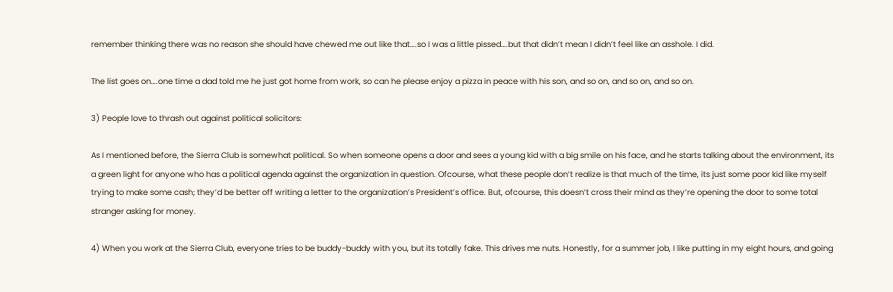remember thinking there was no reason she should have chewed me out like that….so I was a little pissed….but that didn’t mean I didn’t feel like an asshole. I did.

The list goes on….one time a dad told me he just got home from work, so can he please enjoy a pizza in peace with his son, and so on, and so on, and so on.

3) People love to thrash out against political solicitors:

As I mentioned before, the Sierra Club is somewhat political. So when someone opens a door and sees a young kid with a big smile on his face, and he starts talking about the environment, its a green light for anyone who has a political agenda against the organization in question. Ofcourse, what these people don’t realize is that much of the time, its just some poor kid like myself trying to make some cash; they’d be better off writing a letter to the organization’s President’s office. But, ofcourse, this doesn’t cross their mind as they’re opening the door to some total stranger asking for money.

4) When you work at the Sierra Club, everyone tries to be buddy-buddy with you, but its totally fake. This drives me nuts. Honestly, for a summer job, I like putting in my eight hours, and going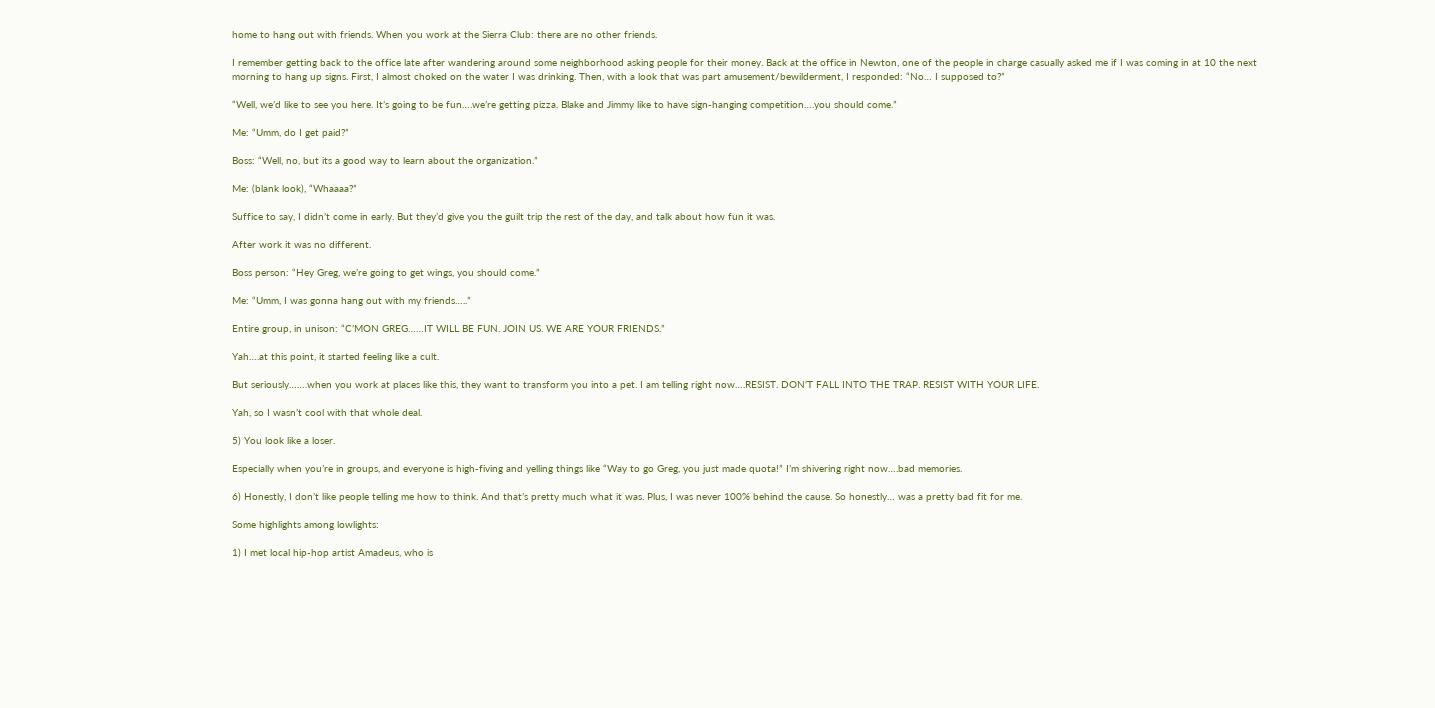home to hang out with friends. When you work at the Sierra Club: there are no other friends.

I remember getting back to the office late after wandering around some neighborhood asking people for their money. Back at the office in Newton, one of the people in charge casually asked me if I was coming in at 10 the next morning to hang up signs. First, I almost choked on the water I was drinking. Then, with a look that was part amusement/bewilderment, I responded: “No… I supposed to?”

“Well, we’d like to see you here. It’s going to be fun….we’re getting pizza. Blake and Jimmy like to have sign-hanging competition….you should come.”

Me: “Umm, do I get paid?”

Boss: “Well, no, but its a good way to learn about the organization.”

Me: (blank look), “Whaaaa?”

Suffice to say, I didn’t come in early. But they’d give you the guilt trip the rest of the day, and talk about how fun it was.

After work it was no different.

Boss person: “Hey Greg, we’re going to get wings, you should come.”

Me: “Umm, I was gonna hang out with my friends…..”

Entire group, in unison: “C’MON GREG……IT WILL BE FUN. JOIN US. WE ARE YOUR FRIENDS.”

Yah….at this point, it started feeling like a cult.

But seriously…….when you work at places like this, they want to transform you into a pet. I am telling right now….RESIST. DON’T FALL INTO THE TRAP. RESIST WITH YOUR LIFE.

Yah, so I wasn’t cool with that whole deal.

5) You look like a loser.

Especially when you’re in groups, and everyone is high-fiving and yelling things like “Way to go Greg, you just made quota!” I’m shivering right now….bad memories.

6) Honestly, I don’t like people telling me how to think. And that’s pretty much what it was. Plus, I was never 100% behind the cause. So honestly… was a pretty bad fit for me.

Some highlights among lowlights:

1) I met local hip-hop artist Amadeus, who is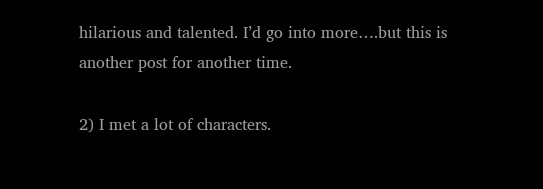hilarious and talented. I’d go into more….but this is another post for another time.

2) I met a lot of characters.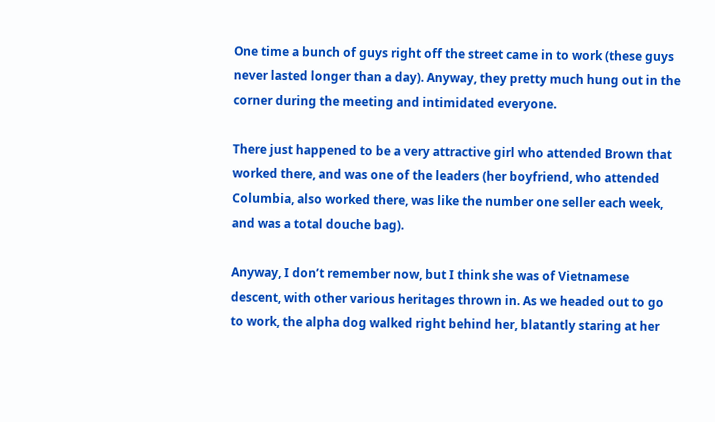One time a bunch of guys right off the street came in to work (these guys never lasted longer than a day). Anyway, they pretty much hung out in the corner during the meeting and intimidated everyone.

There just happened to be a very attractive girl who attended Brown that worked there, and was one of the leaders (her boyfriend, who attended Columbia, also worked there, was like the number one seller each week, and was a total douche bag).

Anyway, I don’t remember now, but I think she was of Vietnamese descent, with other various heritages thrown in. As we headed out to go to work, the alpha dog walked right behind her, blatantly staring at her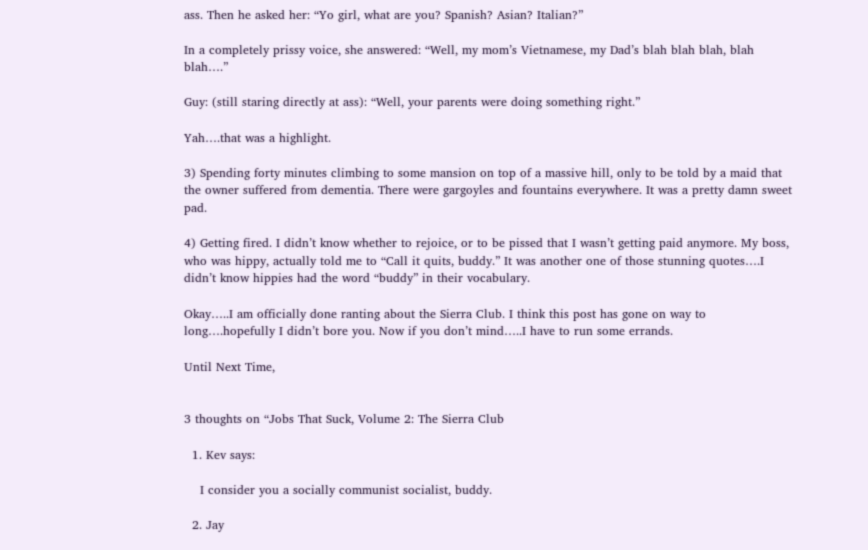ass. Then he asked her: “Yo girl, what are you? Spanish? Asian? Italian?”

In a completely prissy voice, she answered: “Well, my mom’s Vietnamese, my Dad’s blah blah blah, blah blah….”

Guy: (still staring directly at ass): “Well, your parents were doing something right.”

Yah….that was a highlight.

3) Spending forty minutes climbing to some mansion on top of a massive hill, only to be told by a maid that the owner suffered from dementia. There were gargoyles and fountains everywhere. It was a pretty damn sweet pad.

4) Getting fired. I didn’t know whether to rejoice, or to be pissed that I wasn’t getting paid anymore. My boss, who was hippy, actually told me to “Call it quits, buddy.” It was another one of those stunning quotes….I didn’t know hippies had the word “buddy” in their vocabulary.

Okay…..I am officially done ranting about the Sierra Club. I think this post has gone on way to long….hopefully I didn’t bore you. Now if you don’t mind…..I have to run some errands.

Until Next Time,


3 thoughts on “Jobs That Suck, Volume 2: The Sierra Club

  1. Kev says:

    I consider you a socially communist socialist, buddy.

  2. Jay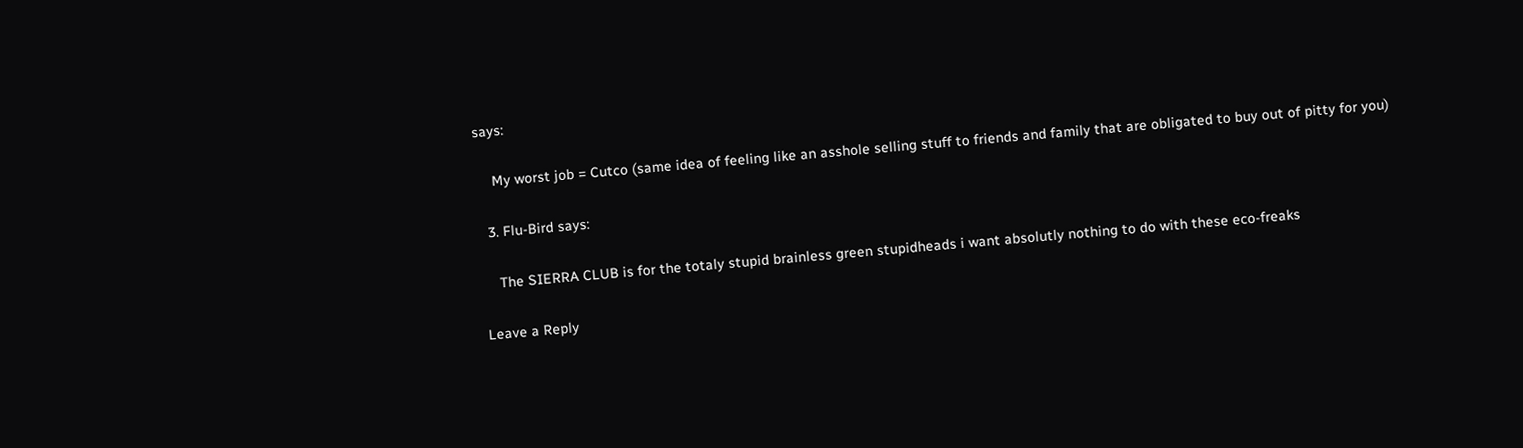says:

    My worst job = Cutco (same idea of feeling like an asshole selling stuff to friends and family that are obligated to buy out of pitty for you)

  3. Flu-Bird says:

    The SIERRA CLUB is for the totaly stupid brainless green stupidheads i want absolutly nothing to do with these eco-freaks

Leave a Reply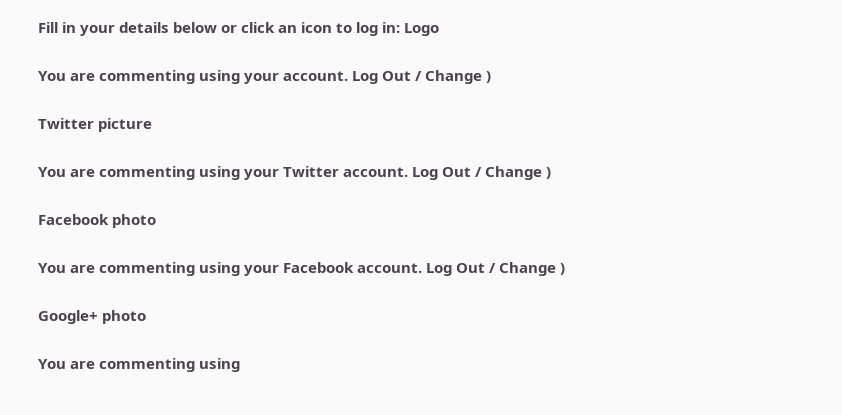Fill in your details below or click an icon to log in: Logo

You are commenting using your account. Log Out / Change )

Twitter picture

You are commenting using your Twitter account. Log Out / Change )

Facebook photo

You are commenting using your Facebook account. Log Out / Change )

Google+ photo

You are commenting using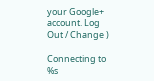your Google+ account. Log Out / Change )

Connecting to %s